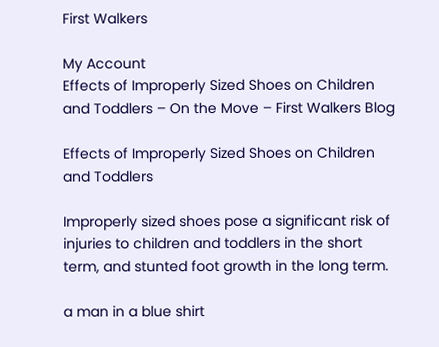First Walkers

My Account
Effects of Improperly Sized Shoes on Children and Toddlers – On the Move – First Walkers Blog

Effects of Improperly Sized Shoes on Children and Toddlers

Improperly sized shoes pose a significant risk of injuries to children and toddlers in the short term, and stunted foot growth in the long term.

a man in a blue shirt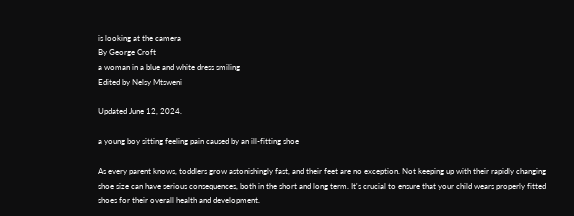is looking at the camera
By George Croft
a woman in a blue and white dress smiling
Edited by Nelsy Mtsweni

Updated June 12, 2024.

a young boy sitting feeling pain caused by an ill-fitting shoe

As every parent knows, toddlers grow astonishingly fast, and their feet are no exception. Not keeping up with their rapidly changing shoe size can have serious consequences, both in the short and long term. It's crucial to ensure that your child wears properly fitted shoes for their overall health and development.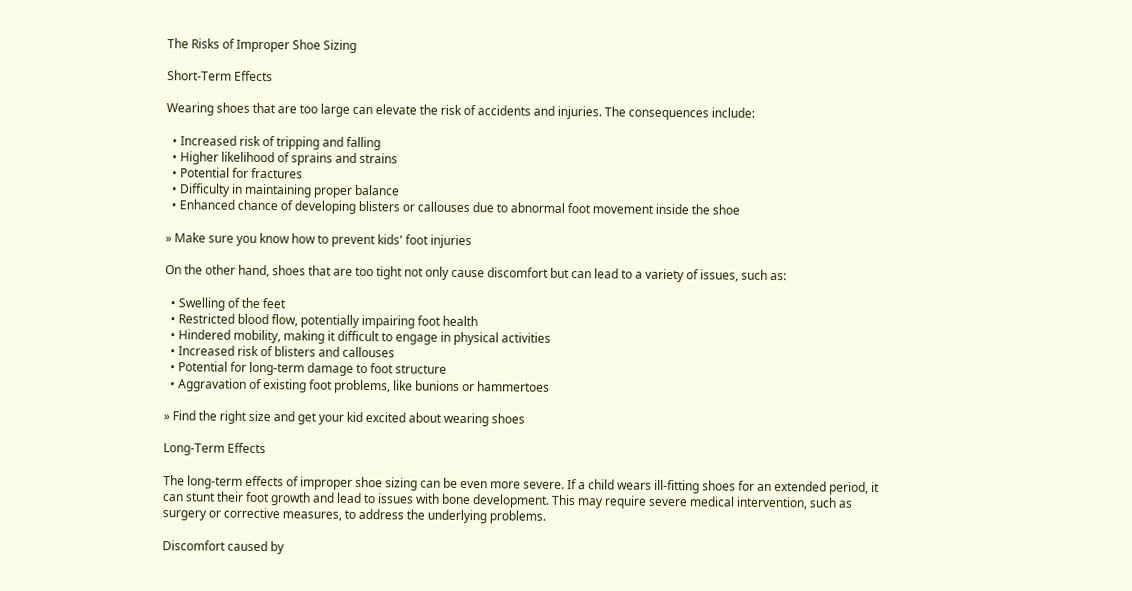The Risks of Improper Shoe Sizing

Short-Term Effects

Wearing shoes that are too large can elevate the risk of accidents and injuries. The consequences include:

  • Increased risk of tripping and falling
  • Higher likelihood of sprains and strains
  • Potential for fractures
  • Difficulty in maintaining proper balance
  • Enhanced chance of developing blisters or callouses due to abnormal foot movement inside the shoe

» Make sure you know how to prevent kids' foot injuries

On the other hand, shoes that are too tight not only cause discomfort but can lead to a variety of issues, such as:

  • Swelling of the feet
  • Restricted blood flow, potentially impairing foot health
  • Hindered mobility, making it difficult to engage in physical activities
  • Increased risk of blisters and callouses
  • Potential for long-term damage to foot structure
  • Aggravation of existing foot problems, like bunions or hammertoes

» Find the right size and get your kid excited about wearing shoes

Long-Term Effects

The long-term effects of improper shoe sizing can be even more severe. If a child wears ill-fitting shoes for an extended period, it can stunt their foot growth and lead to issues with bone development. This may require severe medical intervention, such as surgery or corrective measures, to address the underlying problems.

Discomfort caused by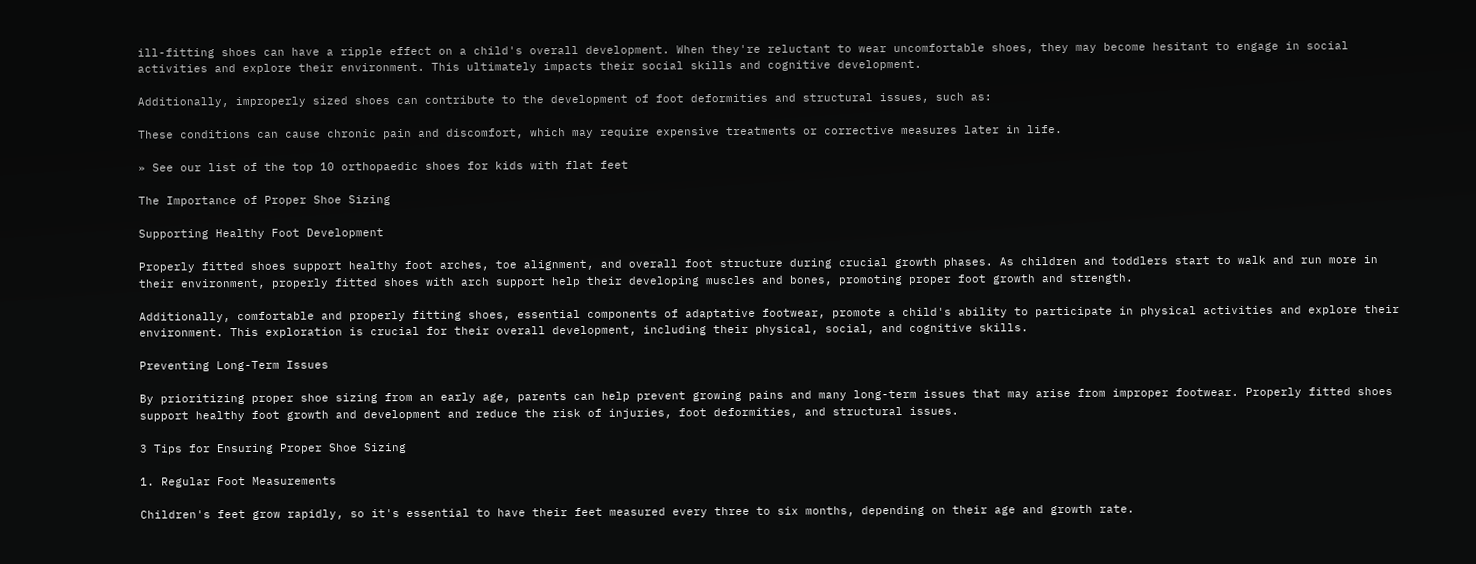ill-fitting shoes can have a ripple effect on a child's overall development. When they're reluctant to wear uncomfortable shoes, they may become hesitant to engage in social activities and explore their environment. This ultimately impacts their social skills and cognitive development.

Additionally, improperly sized shoes can contribute to the development of foot deformities and structural issues, such as:

These conditions can cause chronic pain and discomfort, which may require expensive treatments or corrective measures later in life.

» See our list of the top 10 orthopaedic shoes for kids with flat feet

The Importance of Proper Shoe Sizing

Supporting Healthy Foot Development

Properly fitted shoes support healthy foot arches, toe alignment, and overall foot structure during crucial growth phases. As children and toddlers start to walk and run more in their environment, properly fitted shoes with arch support help their developing muscles and bones, promoting proper foot growth and strength.

Additionally, comfortable and properly fitting shoes, essential components of adaptative footwear, promote a child's ability to participate in physical activities and explore their environment. This exploration is crucial for their overall development, including their physical, social, and cognitive skills.

Preventing Long-Term Issues

By prioritizing proper shoe sizing from an early age, parents can help prevent growing pains and many long-term issues that may arise from improper footwear. Properly fitted shoes support healthy foot growth and development and reduce the risk of injuries, foot deformities, and structural issues.

3 Tips for Ensuring Proper Shoe Sizing

1. Regular Foot Measurements

Children's feet grow rapidly, so it's essential to have their feet measured every three to six months, depending on their age and growth rate.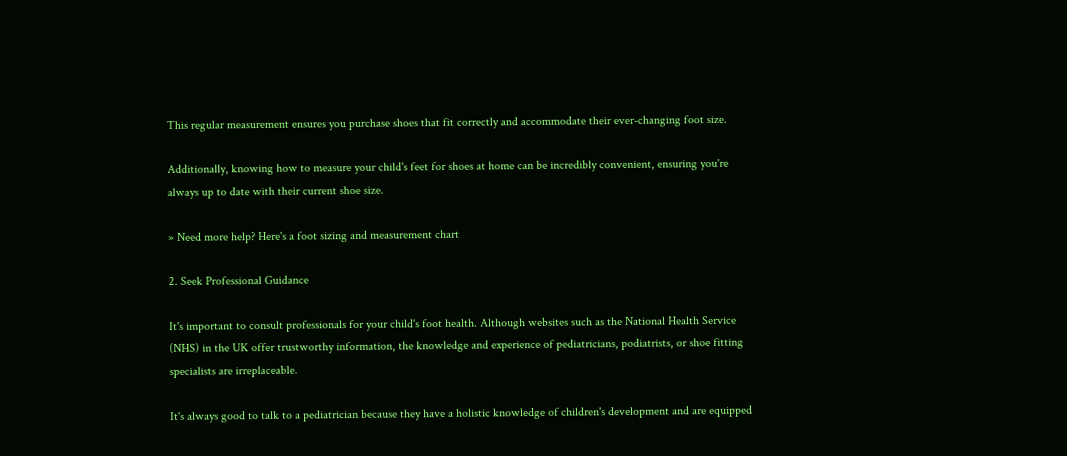This regular measurement ensures you purchase shoes that fit correctly and accommodate their ever-changing foot size.

Additionally, knowing how to measure your child's feet for shoes at home can be incredibly convenient, ensuring you're always up to date with their current shoe size.

» Need more help? Here's a foot sizing and measurement chart

2. Seek Professional Guidance

It's important to consult professionals for your child's foot health. Although websites such as the National Health Service (NHS) in the UK offer trustworthy information, the knowledge and experience of pediatricians, podiatrists, or shoe fitting specialists are irreplaceable.

It's always good to talk to a pediatrician because they have a holistic knowledge of children's development and are equipped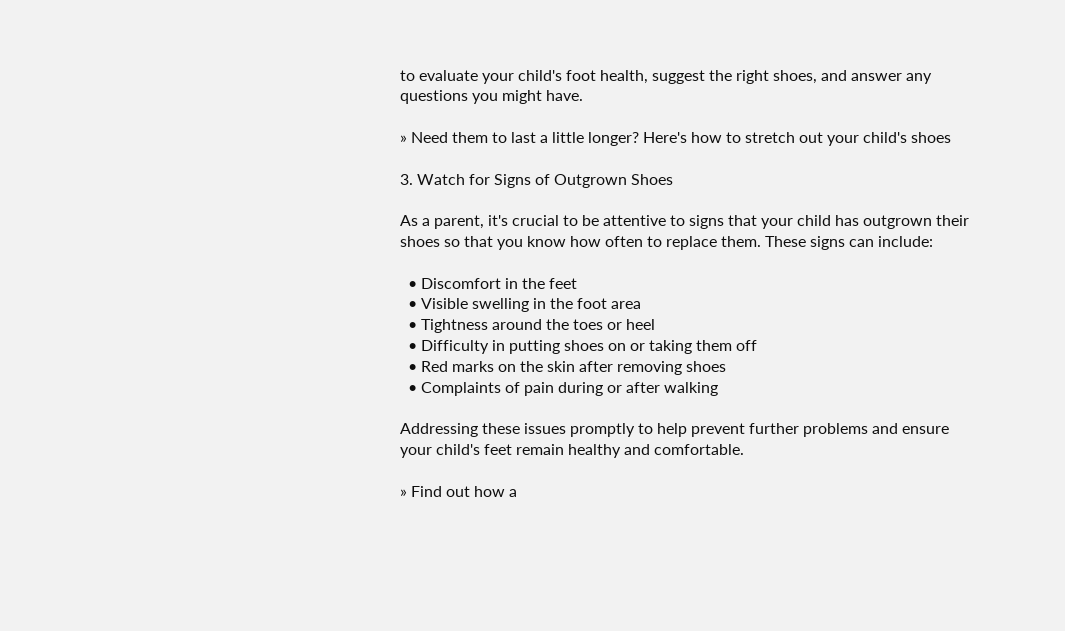to evaluate your child's foot health, suggest the right shoes, and answer any questions you might have.

» Need them to last a little longer? Here's how to stretch out your child's shoes

3. Watch for Signs of Outgrown Shoes

As a parent, it's crucial to be attentive to signs that your child has outgrown their shoes so that you know how often to replace them. These signs can include:

  • Discomfort in the feet
  • Visible swelling in the foot area
  • Tightness around the toes or heel
  • Difficulty in putting shoes on or taking them off
  • Red marks on the skin after removing shoes
  • Complaints of pain during or after walking

Addressing these issues promptly to help prevent further problems and ensure your child's feet remain healthy and comfortable.

» Find out how a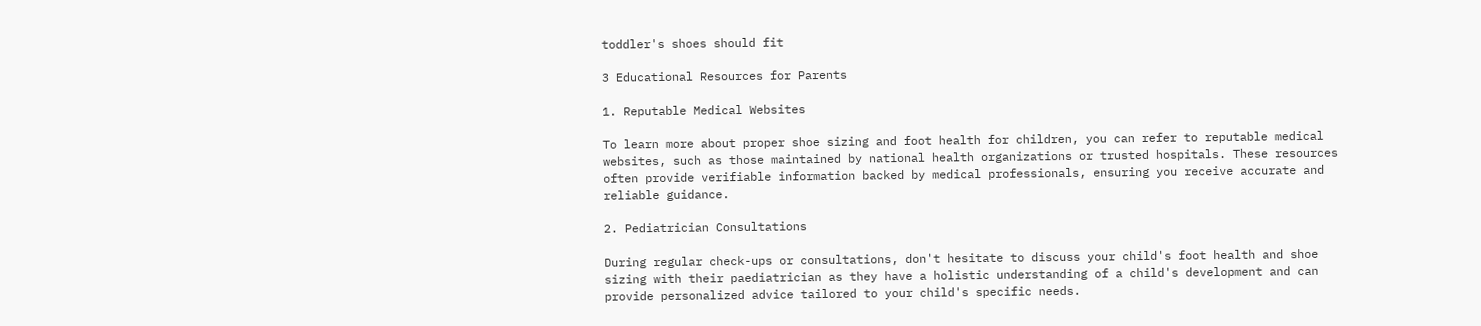toddler's shoes should fit

3 Educational Resources for Parents

1. Reputable Medical Websites

To learn more about proper shoe sizing and foot health for children, you can refer to reputable medical websites, such as those maintained by national health organizations or trusted hospitals. These resources often provide verifiable information backed by medical professionals, ensuring you receive accurate and reliable guidance.

2. Pediatrician Consultations

During regular check-ups or consultations, don't hesitate to discuss your child's foot health and shoe sizing with their paediatrician as they have a holistic understanding of a child's development and can provide personalized advice tailored to your child's specific needs.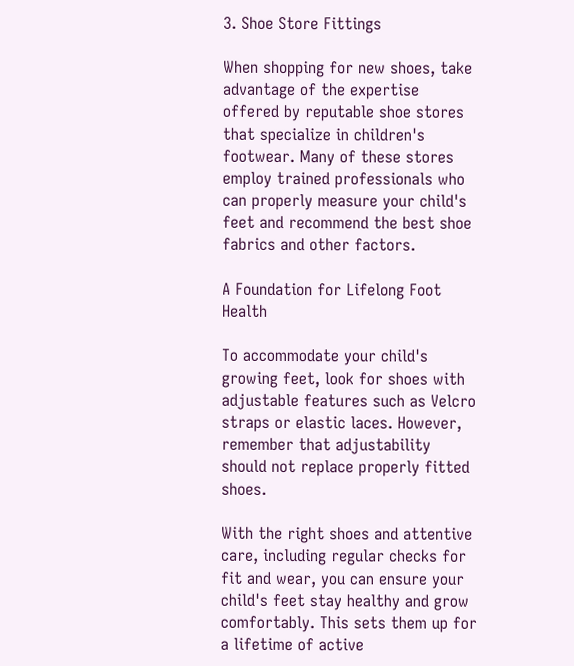3. Shoe Store Fittings

When shopping for new shoes, take advantage of the expertise offered by reputable shoe stores that specialize in children's footwear. Many of these stores employ trained professionals who can properly measure your child's feet and recommend the best shoe fabrics and other factors.

A Foundation for Lifelong Foot Health

To accommodate your child's growing feet, look for shoes with adjustable features such as Velcro straps or elastic laces. However, remember that adjustability should not replace properly fitted shoes.

With the right shoes and attentive care, including regular checks for fit and wear, you can ensure your child's feet stay healthy and grow comfortably. This sets them up for a lifetime of active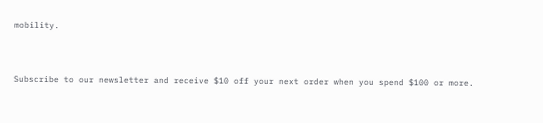mobility.


Subscribe to our newsletter and receive $10 off your next order when you spend $100 or more.